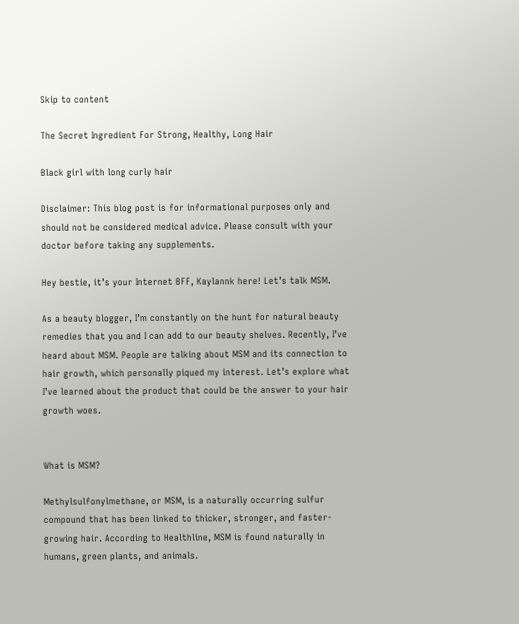Skip to content

The Secret Ingredient For Strong, Healthy, Long Hair

Black girl with long curly hair

Disclaimer: This blog post is for informational purposes only and should not be considered medical advice. Please consult with your doctor before taking any supplements.

Hey bestie, it’s your Internet BFF, Kaylannk here! Let’s talk MSM.

As a beauty blogger, I’m constantly on the hunt for natural beauty remedies that you and I can add to our beauty shelves. Recently, I’ve heard about MSM. People are talking about MSM and its connection to hair growth, which personally piqued my interest. Let’s explore what I’ve learned about the product that could be the answer to your hair growth woes.


What is MSM?

Methylsulfonylmethane, or MSM, is a naturally occurring sulfur compound that has been linked to thicker, stronger, and faster-growing hair. According to Healthline, MSM is found naturally in humans, green plants, and animals.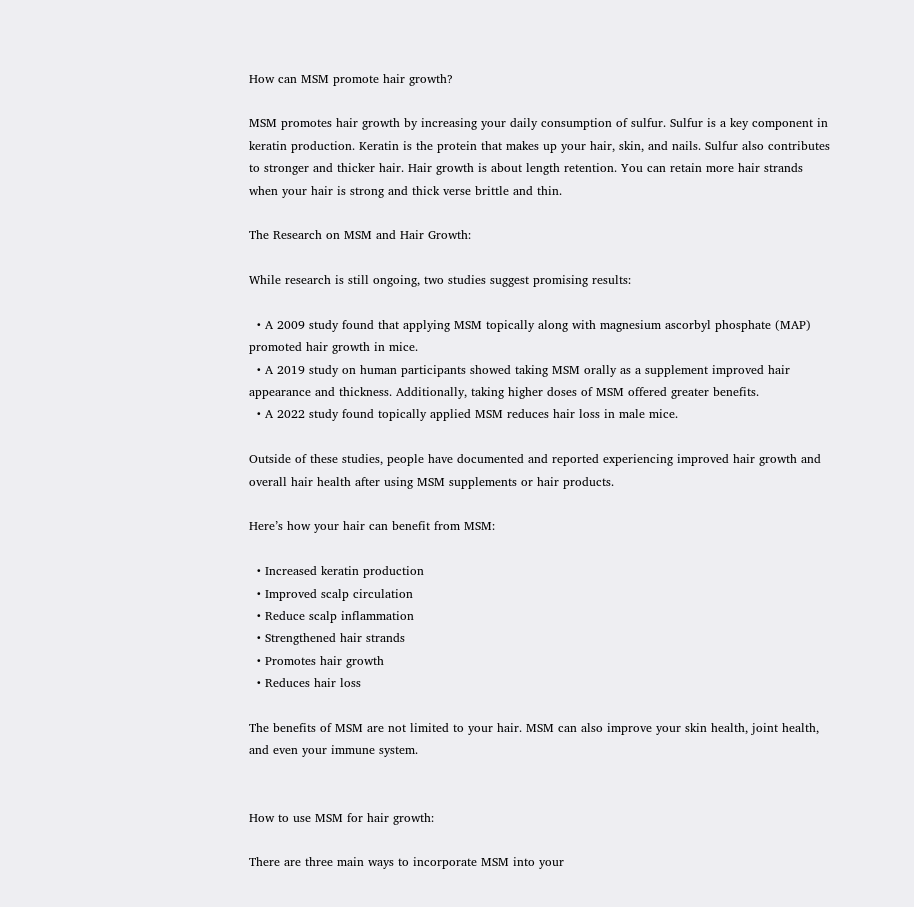How can MSM promote hair growth?

MSM promotes hair growth by increasing your daily consumption of sulfur. Sulfur is a key component in keratin production. Keratin is the protein that makes up your hair, skin, and nails. Sulfur also contributes to stronger and thicker hair. Hair growth is about length retention. You can retain more hair strands when your hair is strong and thick verse brittle and thin.

The Research on MSM and Hair Growth:

While research is still ongoing, two studies suggest promising results:

  • A 2009 study found that applying MSM topically along with magnesium ascorbyl phosphate (MAP) promoted hair growth in mice.
  • A 2019 study on human participants showed taking MSM orally as a supplement improved hair appearance and thickness. Additionally, taking higher doses of MSM offered greater benefits.
  • A 2022 study found topically applied MSM reduces hair loss in male mice.

Outside of these studies, people have documented and reported experiencing improved hair growth and overall hair health after using MSM supplements or hair products.

Here’s how your hair can benefit from MSM:

  • Increased keratin production
  • Improved scalp circulation
  • Reduce scalp inflammation
  • Strengthened hair strands
  • Promotes hair growth
  • Reduces hair loss

The benefits of MSM are not limited to your hair. MSM can also improve your skin health, joint health, and even your immune system.


How to use MSM for hair growth:

There are three main ways to incorporate MSM into your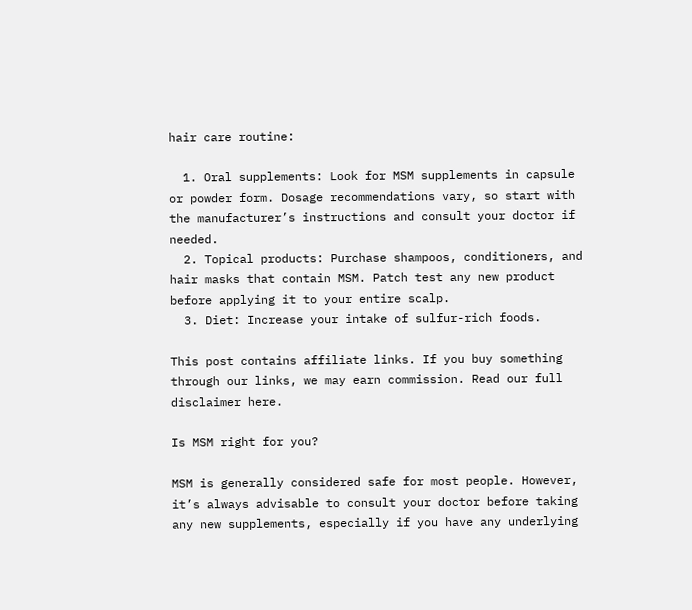hair care routine:

  1. Oral supplements: Look for MSM supplements in capsule or powder form. Dosage recommendations vary, so start with the manufacturer’s instructions and consult your doctor if needed.
  2. Topical products: Purchase shampoos, conditioners, and hair masks that contain MSM. Patch test any new product before applying it to your entire scalp.
  3. Diet: Increase your intake of sulfur-rich foods.

This post contains affiliate links. If you buy something through our links, we may earn commission. Read our full disclaimer here.

Is MSM right for you?

MSM is generally considered safe for most people. However, it’s always advisable to consult your doctor before taking any new supplements, especially if you have any underlying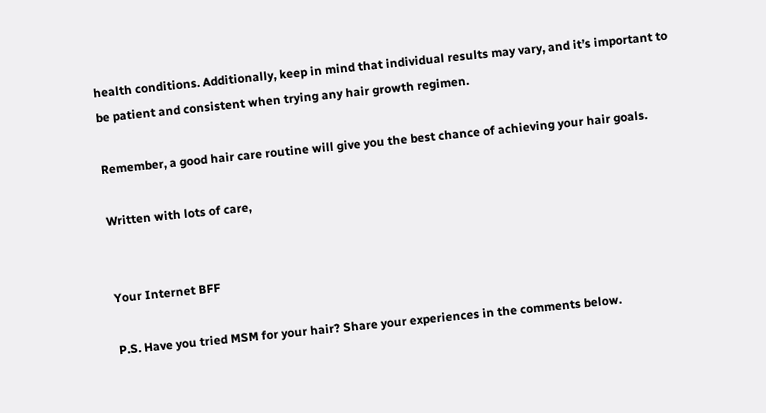health conditions. Additionally, keep in mind that individual results may vary, and it’s important to be patient and consistent when trying any hair growth regimen.

Remember, a good hair care routine will give you the best chance of achieving your hair goals.

Written with lots of care,


Your Internet BFF

P.S. Have you tried MSM for your hair? Share your experiences in the comments below.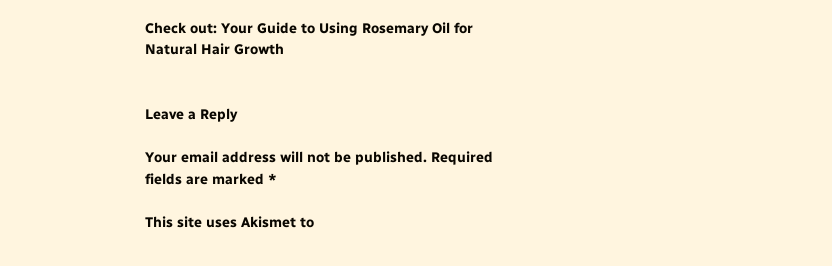Check out: Your Guide to Using Rosemary Oil for Natural Hair Growth


Leave a Reply

Your email address will not be published. Required fields are marked *

This site uses Akismet to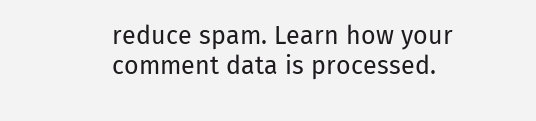reduce spam. Learn how your comment data is processed.